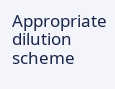Appropriate dilution scheme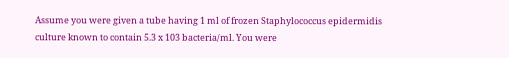Assume you were given a tube having 1 ml of frozen Staphylococcus epidermidis culture known to contain 5.3 x 103 bacteria/ml. You were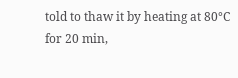told to thaw it by heating at 80°C for 20 min,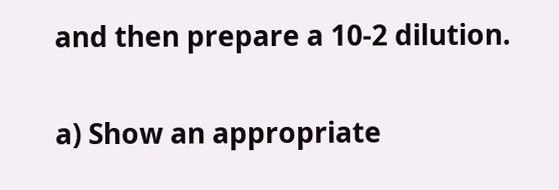and then prepare a 10-2 dilution.

a) Show an appropriate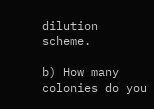dilution scheme.

b) How many colonies do you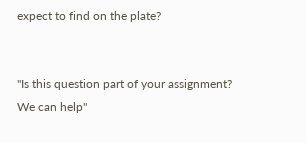expect to find on the plate?


"Is this question part of your assignment? We can help"